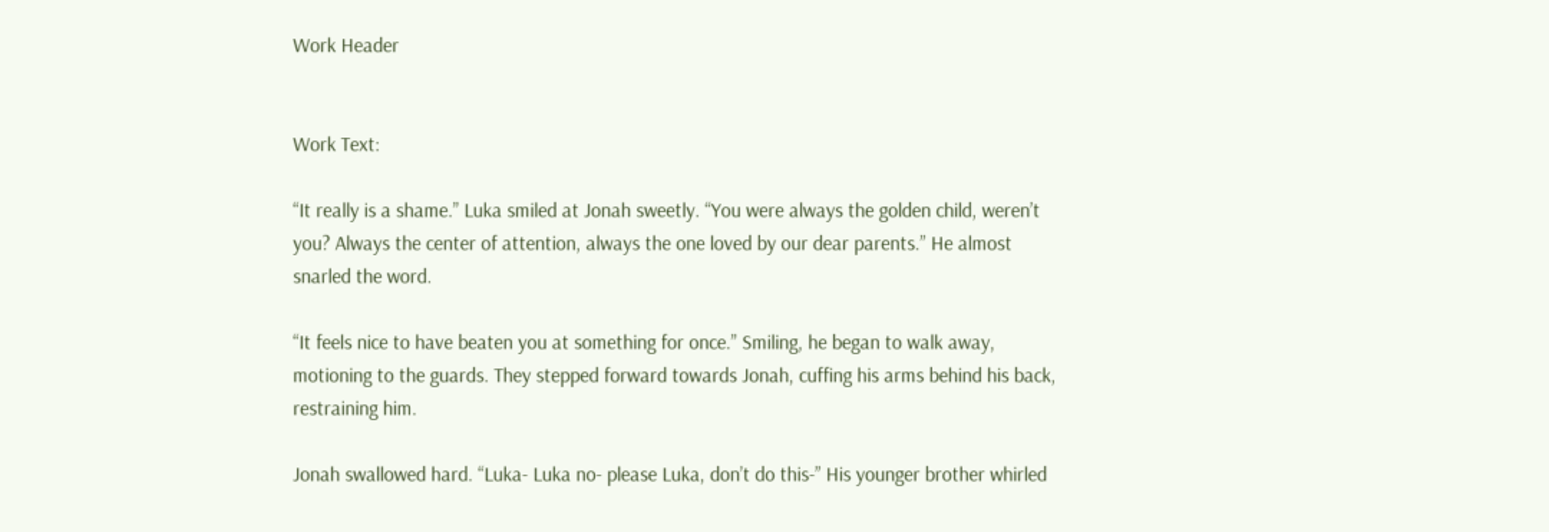Work Header


Work Text:

“It really is a shame.” Luka smiled at Jonah sweetly. “You were always the golden child, weren’t you? Always the center of attention, always the one loved by our dear parents.” He almost snarled the word.

“It feels nice to have beaten you at something for once.” Smiling, he began to walk away, motioning to the guards. They stepped forward towards Jonah, cuffing his arms behind his back, restraining him.

Jonah swallowed hard. “Luka- Luka no- please Luka, don’t do this-” His younger brother whirled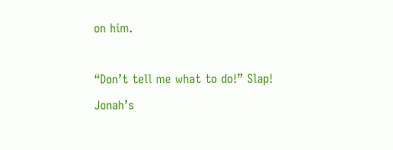on him.

“Don’t tell me what to do!” Slap! Jonah’s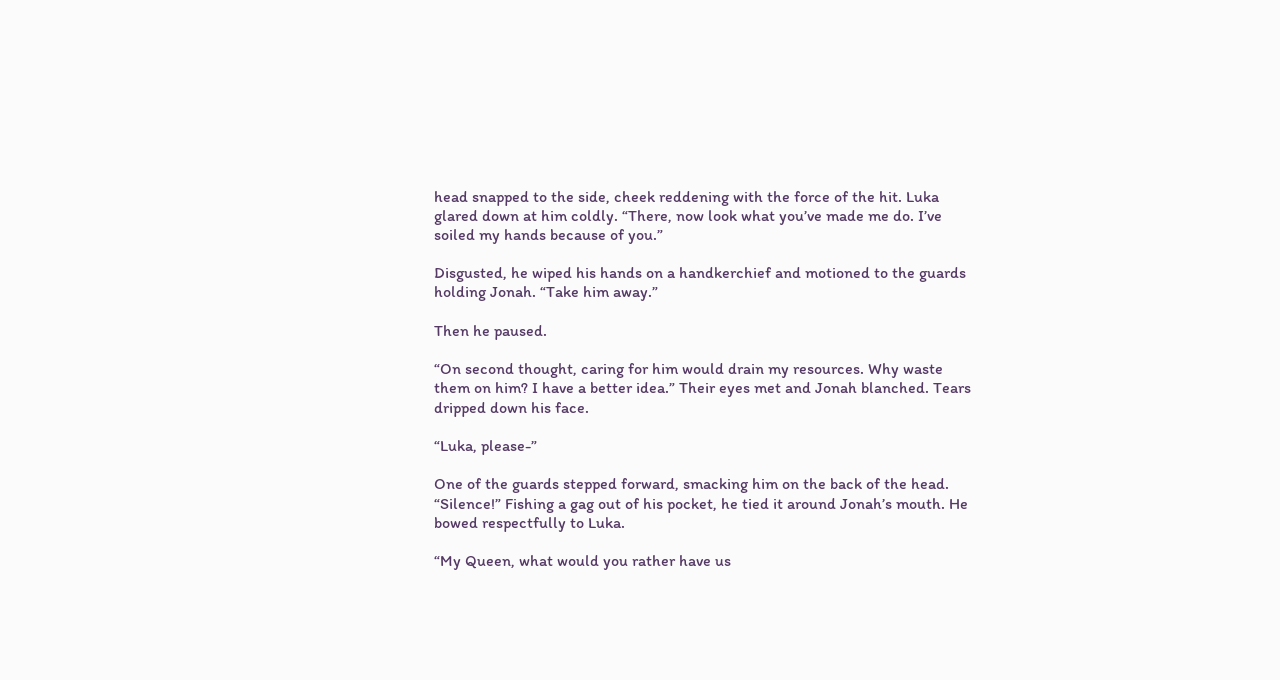head snapped to the side, cheek reddening with the force of the hit. Luka glared down at him coldly. “There, now look what you’ve made me do. I’ve soiled my hands because of you.”

Disgusted, he wiped his hands on a handkerchief and motioned to the guards holding Jonah. “Take him away.”

Then he paused.

“On second thought, caring for him would drain my resources. Why waste them on him? I have a better idea.” Their eyes met and Jonah blanched. Tears dripped down his face.

“Luka, please-”

One of the guards stepped forward, smacking him on the back of the head. “Silence!” Fishing a gag out of his pocket, he tied it around Jonah’s mouth. He bowed respectfully to Luka.

“My Queen, what would you rather have us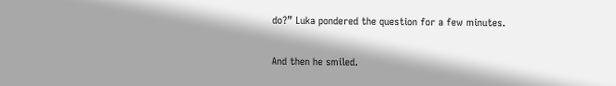do?” Luka pondered the question for a few minutes.

And then he smiled.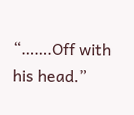“…….Off with his head.”